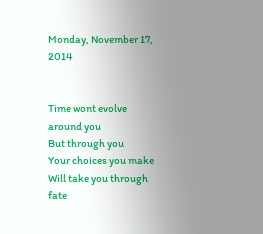Monday, November 17, 2014


Time wont evolve around you
But through you
Your choices you make
Will take you through fate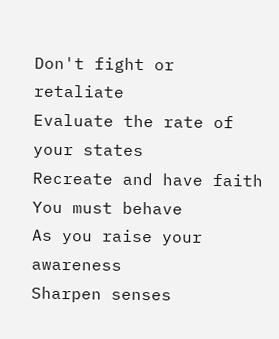Don't fight or retaliate
Evaluate the rate of your states
Recreate and have faith
You must behave
As you raise your awareness
Sharpen senses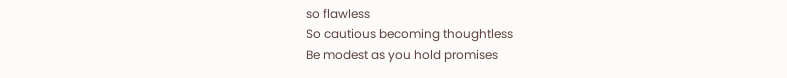so flawless
So cautious becoming thoughtless
Be modest as you hold promises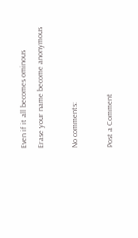Even if it all becomes ominous
Erase your name become anonymous

No comments:

Post a Comment